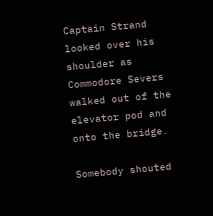Captain Strand looked over his shoulder as Commodore Severs walked out of the elevator pod and onto the bridge.

Somebody shouted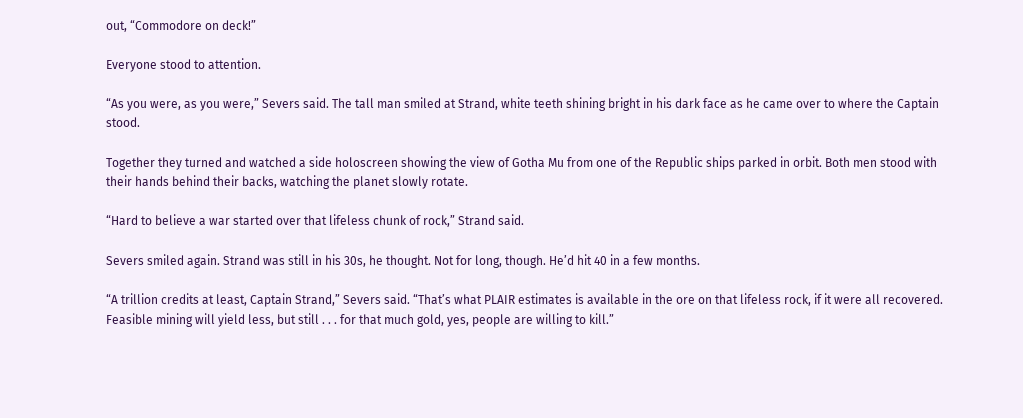out, “Commodore on deck!”

Everyone stood to attention.

“As you were, as you were,” Severs said. The tall man smiled at Strand, white teeth shining bright in his dark face as he came over to where the Captain stood.

Together they turned and watched a side holoscreen showing the view of Gotha Mu from one of the Republic ships parked in orbit. Both men stood with their hands behind their backs, watching the planet slowly rotate.

“Hard to believe a war started over that lifeless chunk of rock,” Strand said.

Severs smiled again. Strand was still in his 30s, he thought. Not for long, though. He’d hit 40 in a few months.

“A trillion credits at least, Captain Strand,” Severs said. “That’s what PLAIR estimates is available in the ore on that lifeless rock, if it were all recovered. Feasible mining will yield less, but still . . . for that much gold, yes, people are willing to kill.”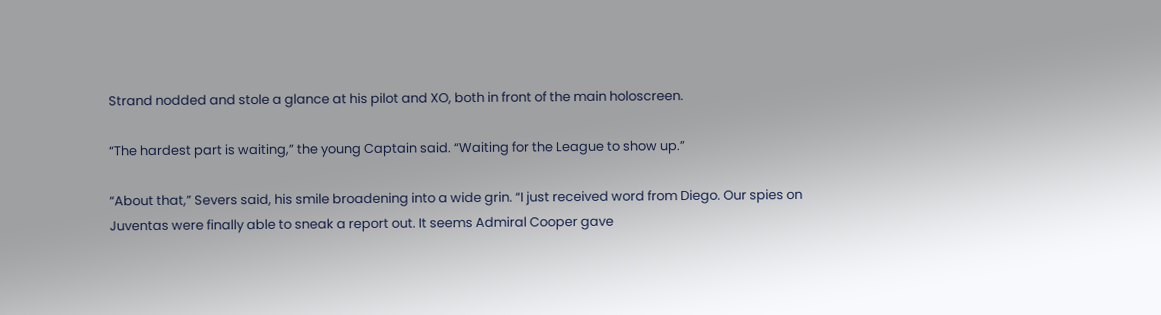Strand nodded and stole a glance at his pilot and XO, both in front of the main holoscreen.

“The hardest part is waiting,” the young Captain said. “Waiting for the League to show up.”

“About that,” Severs said, his smile broadening into a wide grin. “I just received word from Diego. Our spies on Juventas were finally able to sneak a report out. It seems Admiral Cooper gave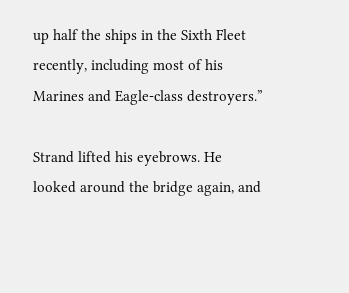up half the ships in the Sixth Fleet recently, including most of his Marines and Eagle-class destroyers.”

Strand lifted his eyebrows. He looked around the bridge again, and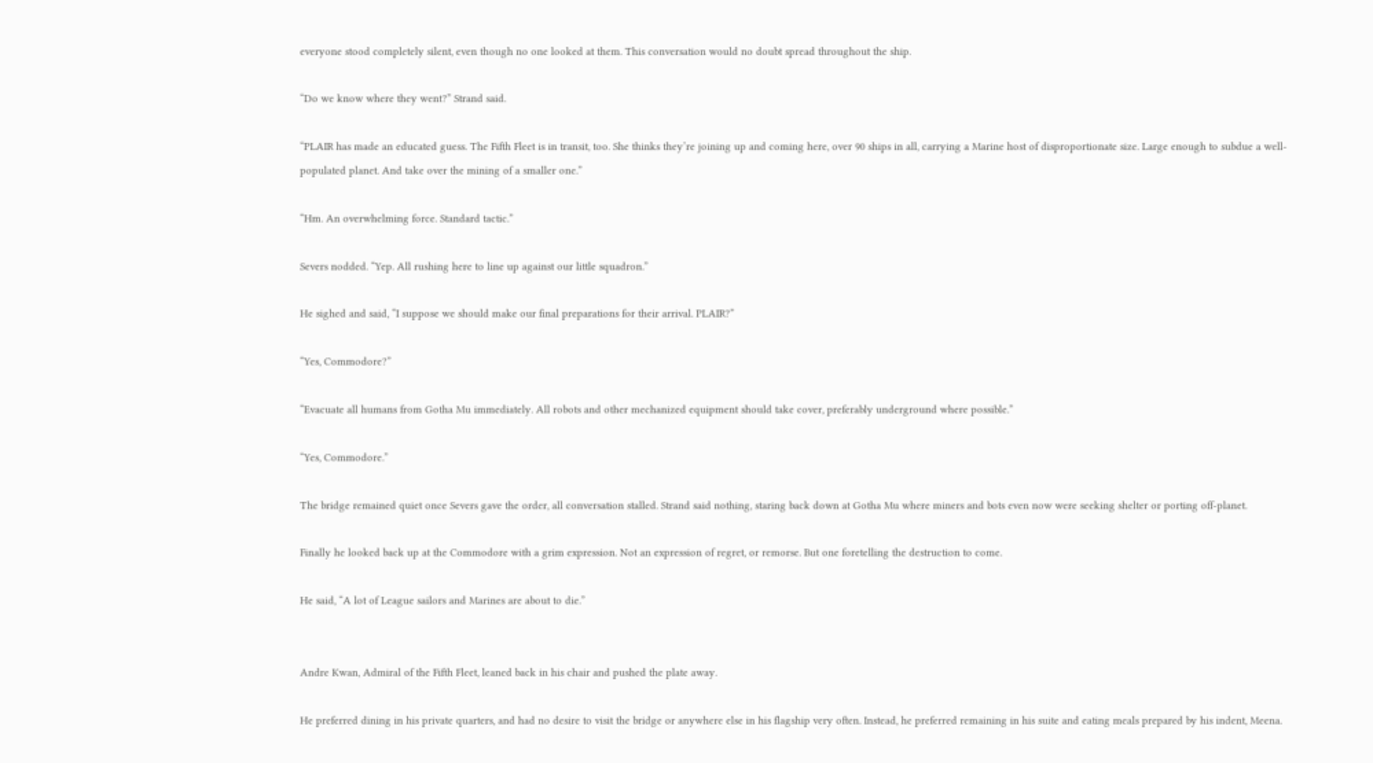everyone stood completely silent, even though no one looked at them. This conversation would no doubt spread throughout the ship.

“Do we know where they went?” Strand said.

“PLAIR has made an educated guess. The Fifth Fleet is in transit, too. She thinks they’re joining up and coming here, over 90 ships in all, carrying a Marine host of disproportionate size. Large enough to subdue a well-populated planet. And take over the mining of a smaller one.”

“Hm. An overwhelming force. Standard tactic.”

Severs nodded. “Yep. All rushing here to line up against our little squadron.”

He sighed and said, “I suppose we should make our final preparations for their arrival. PLAIR?”

“Yes, Commodore?”

“Evacuate all humans from Gotha Mu immediately. All robots and other mechanized equipment should take cover, preferably underground where possible.”

“Yes, Commodore.”

The bridge remained quiet once Severs gave the order, all conversation stalled. Strand said nothing, staring back down at Gotha Mu where miners and bots even now were seeking shelter or porting off-planet.

Finally he looked back up at the Commodore with a grim expression. Not an expression of regret, or remorse. But one foretelling the destruction to come.

He said, “A lot of League sailors and Marines are about to die.”


Andre Kwan, Admiral of the Fifth Fleet, leaned back in his chair and pushed the plate away.

He preferred dining in his private quarters, and had no desire to visit the bridge or anywhere else in his flagship very often. Instead, he preferred remaining in his suite and eating meals prepared by his indent, Meena.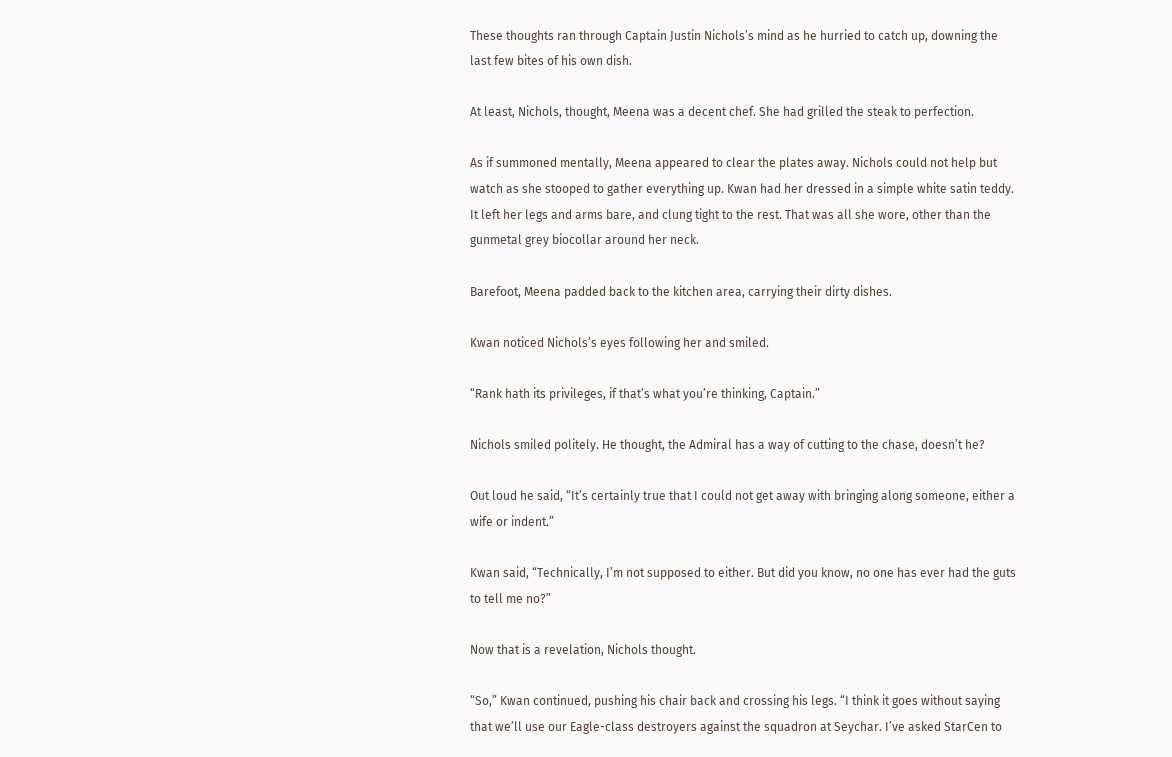These thoughts ran through Captain Justin Nichols’s mind as he hurried to catch up, downing the last few bites of his own dish.

At least, Nichols, thought, Meena was a decent chef. She had grilled the steak to perfection.

As if summoned mentally, Meena appeared to clear the plates away. Nichols could not help but watch as she stooped to gather everything up. Kwan had her dressed in a simple white satin teddy. It left her legs and arms bare, and clung tight to the rest. That was all she wore, other than the gunmetal grey biocollar around her neck.

Barefoot, Meena padded back to the kitchen area, carrying their dirty dishes.

Kwan noticed Nichols’s eyes following her and smiled.

“Rank hath its privileges, if that’s what you’re thinking, Captain.”

Nichols smiled politely. He thought, the Admiral has a way of cutting to the chase, doesn’t he?

Out loud he said, “It’s certainly true that I could not get away with bringing along someone, either a wife or indent.”

Kwan said, “Technically, I’m not supposed to either. But did you know, no one has ever had the guts to tell me no?”

Now that is a revelation, Nichols thought.

“So,” Kwan continued, pushing his chair back and crossing his legs. “I think it goes without saying that we’ll use our Eagle-class destroyers against the squadron at Seychar. I’ve asked StarCen to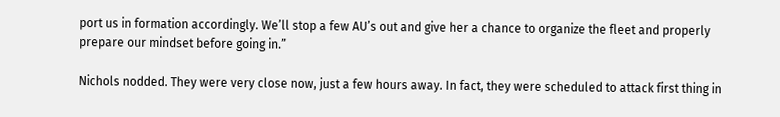port us in formation accordingly. We’ll stop a few AU’s out and give her a chance to organize the fleet and properly prepare our mindset before going in.”

Nichols nodded. They were very close now, just a few hours away. In fact, they were scheduled to attack first thing in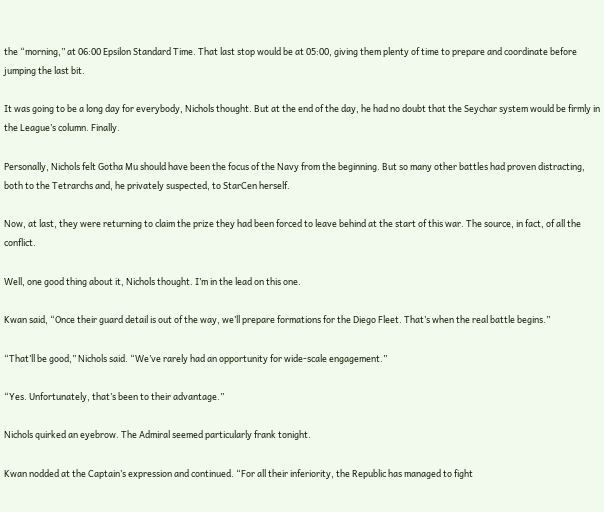the “morning,” at 06:00 Epsilon Standard Time. That last stop would be at 05:00, giving them plenty of time to prepare and coordinate before jumping the last bit.

It was going to be a long day for everybody, Nichols thought. But at the end of the day, he had no doubt that the Seychar system would be firmly in the League’s column. Finally.

Personally, Nichols felt Gotha Mu should have been the focus of the Navy from the beginning. But so many other battles had proven distracting, both to the Tetrarchs and, he privately suspected, to StarCen herself.

Now, at last, they were returning to claim the prize they had been forced to leave behind at the start of this war. The source, in fact, of all the conflict.

Well, one good thing about it, Nichols thought. I’m in the lead on this one.

Kwan said, “Once their guard detail is out of the way, we’ll prepare formations for the Diego Fleet. That’s when the real battle begins.”

“That’ll be good,” Nichols said. “We’ve rarely had an opportunity for wide-scale engagement.”

“Yes. Unfortunately, that’s been to their advantage.”

Nichols quirked an eyebrow. The Admiral seemed particularly frank tonight.

Kwan nodded at the Captain’s expression and continued. “For all their inferiority, the Republic has managed to fight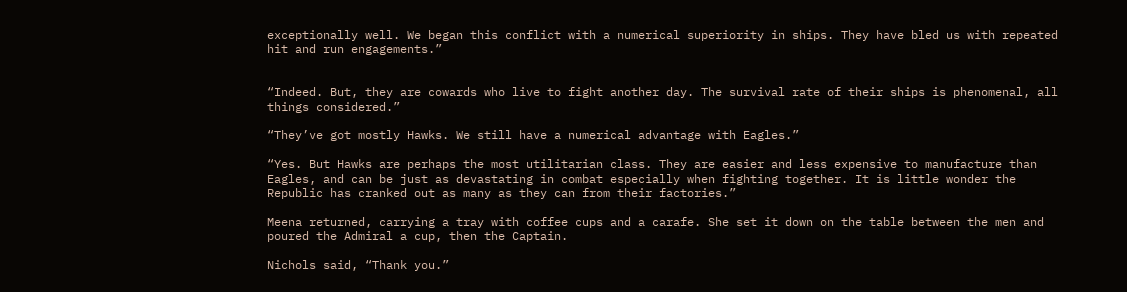exceptionally well. We began this conflict with a numerical superiority in ships. They have bled us with repeated hit and run engagements.”


“Indeed. But, they are cowards who live to fight another day. The survival rate of their ships is phenomenal, all things considered.”

“They’ve got mostly Hawks. We still have a numerical advantage with Eagles.”

“Yes. But Hawks are perhaps the most utilitarian class. They are easier and less expensive to manufacture than Eagles, and can be just as devastating in combat especially when fighting together. It is little wonder the Republic has cranked out as many as they can from their factories.”

Meena returned, carrying a tray with coffee cups and a carafe. She set it down on the table between the men and poured the Admiral a cup, then the Captain.

Nichols said, “Thank you.”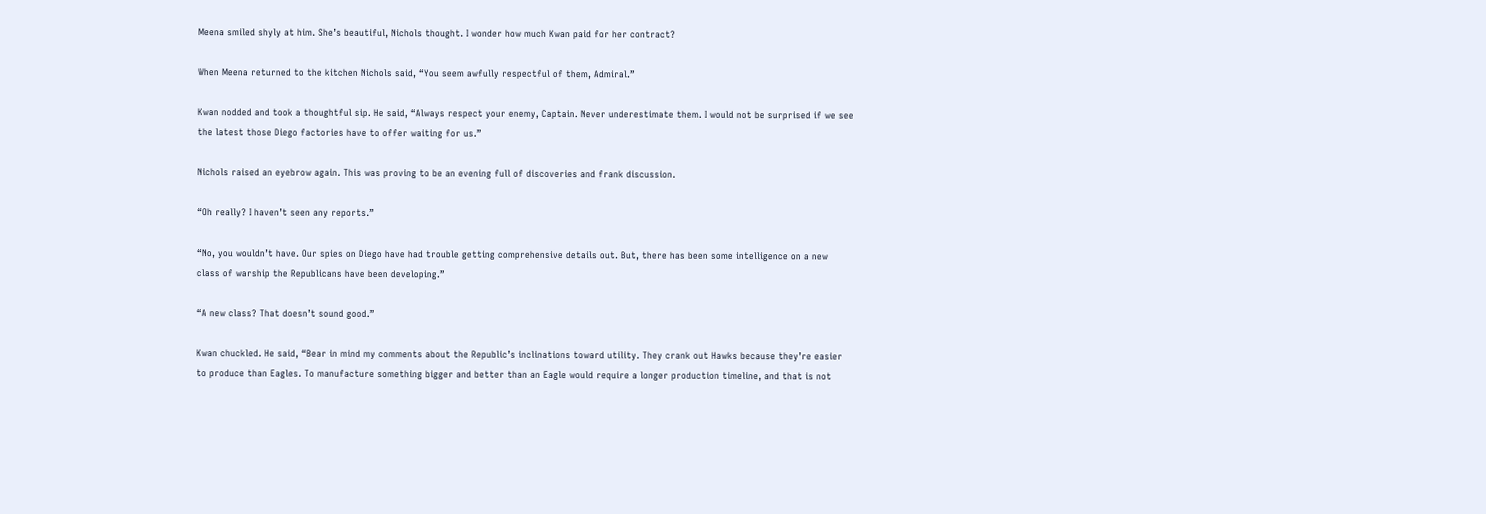Meena smiled shyly at him. She’s beautiful, Nichols thought. I wonder how much Kwan paid for her contract?

When Meena returned to the kitchen Nichols said, “You seem awfully respectful of them, Admiral.”

Kwan nodded and took a thoughtful sip. He said, “Always respect your enemy, Captain. Never underestimate them. I would not be surprised if we see the latest those Diego factories have to offer waiting for us.”

Nichols raised an eyebrow again. This was proving to be an evening full of discoveries and frank discussion.

“Oh really? I haven’t seen any reports.”

“No, you wouldn’t have. Our spies on Diego have had trouble getting comprehensive details out. But, there has been some intelligence on a new class of warship the Republicans have been developing.”

“A new class? That doesn’t sound good.”

Kwan chuckled. He said, “Bear in mind my comments about the Republic’s inclinations toward utility. They crank out Hawks because they’re easier to produce than Eagles. To manufacture something bigger and better than an Eagle would require a longer production timeline, and that is not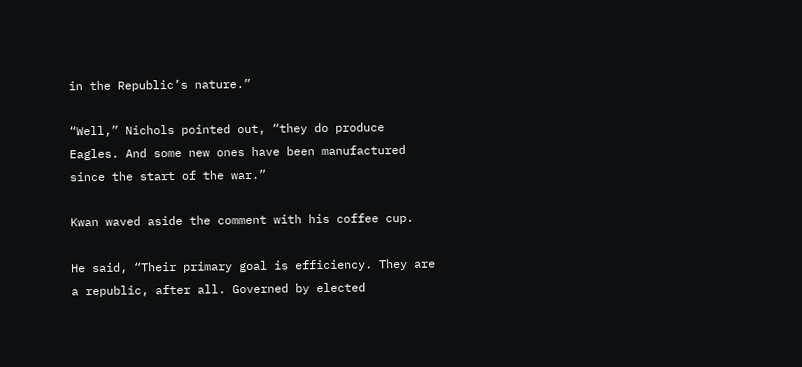in the Republic’s nature.”

“Well,” Nichols pointed out, “they do produce Eagles. And some new ones have been manufactured since the start of the war.”

Kwan waved aside the comment with his coffee cup.

He said, “Their primary goal is efficiency. They are a republic, after all. Governed by elected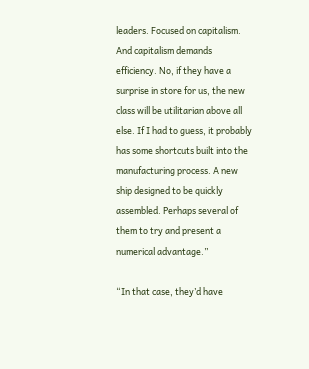leaders. Focused on capitalism. And capitalism demands efficiency. No, if they have a surprise in store for us, the new class will be utilitarian above all else. If I had to guess, it probably has some shortcuts built into the manufacturing process. A new ship designed to be quickly assembled. Perhaps several of them to try and present a numerical advantage.”

“In that case, they’d have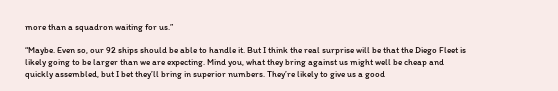more than a squadron waiting for us.”

“Maybe. Even so, our 92 ships should be able to handle it. But I think the real surprise will be that the Diego Fleet is likely going to be larger than we are expecting. Mind you, what they bring against us might well be cheap and quickly assembled, but I bet they’ll bring in superior numbers. They’re likely to give us a good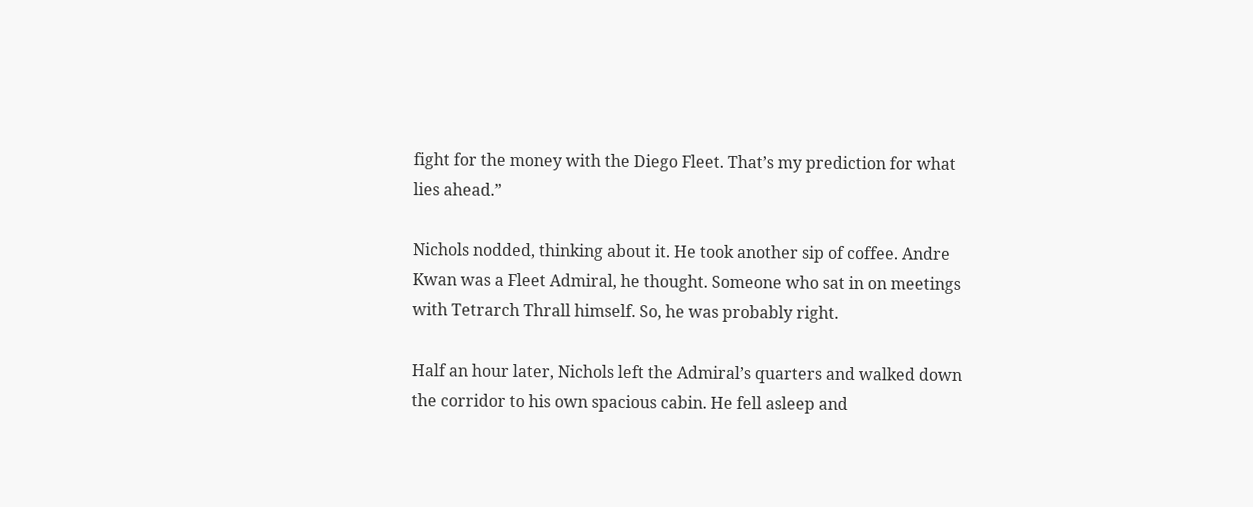fight for the money with the Diego Fleet. That’s my prediction for what lies ahead.”

Nichols nodded, thinking about it. He took another sip of coffee. Andre Kwan was a Fleet Admiral, he thought. Someone who sat in on meetings with Tetrarch Thrall himself. So, he was probably right.

Half an hour later, Nichols left the Admiral’s quarters and walked down the corridor to his own spacious cabin. He fell asleep and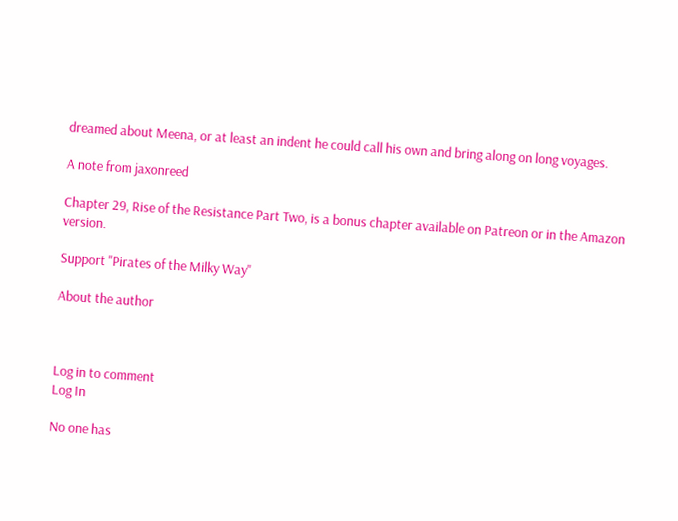dreamed about Meena, or at least an indent he could call his own and bring along on long voyages.

A note from jaxonreed

Chapter 29, Rise of the Resistance Part Two, is a bonus chapter available on Patreon or in the Amazon version.

Support "Pirates of the Milky Way"

About the author



Log in to comment
Log In

No one has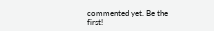commented yet. Be the first!